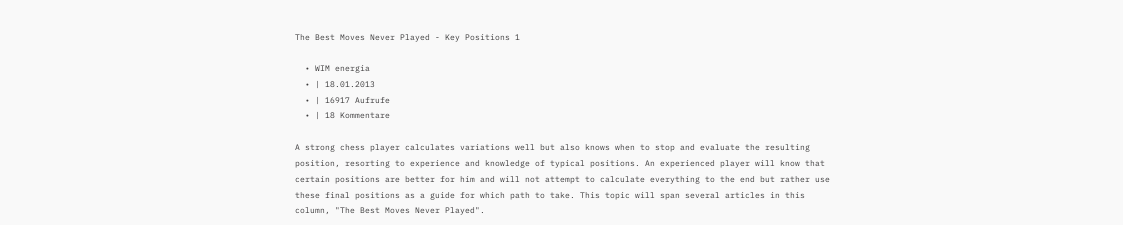The Best Moves Never Played - Key Positions 1

  • WIM energia
  • | 18.01.2013
  • | 16917 Aufrufe
  • | 18 Kommentare

A strong chess player calculates variations well but also knows when to stop and evaluate the resulting position, resorting to experience and knowledge of typical positions. An experienced player will know that certain positions are better for him and will not attempt to calculate everything to the end but rather use these final positions as a guide for which path to take. This topic will span several articles in this column, "The Best Moves Never Played".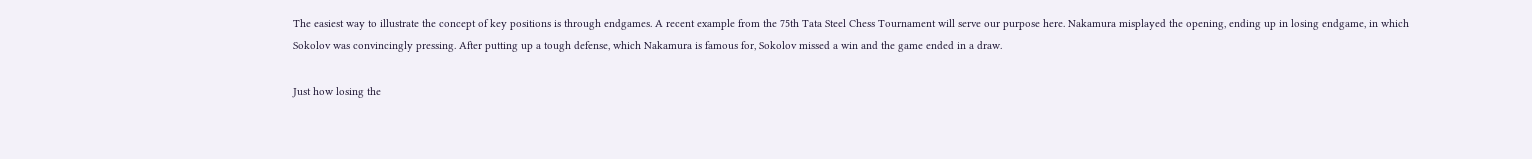The easiest way to illustrate the concept of key positions is through endgames. A recent example from the 75th Tata Steel Chess Tournament will serve our purpose here. Nakamura misplayed the opening, ending up in losing endgame, in which Sokolov was convincingly pressing. After putting up a tough defense, which Nakamura is famous for, Sokolov missed a win and the game ended in a draw.

Just how losing the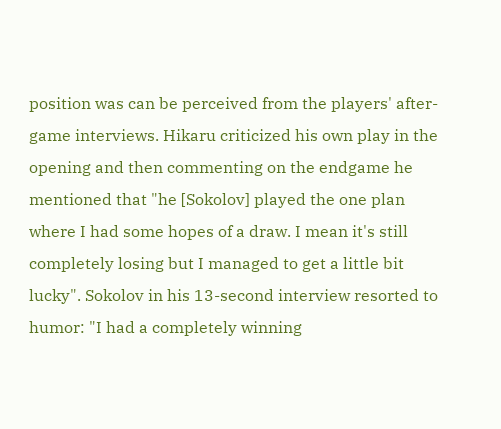position was can be perceived from the players' after-game interviews. Hikaru criticized his own play in the opening and then commenting on the endgame he mentioned that "he [Sokolov] played the one plan where I had some hopes of a draw. I mean it's still completely losing but I managed to get a little bit lucky". Sokolov in his 13-second interview resorted to humor: "I had a completely winning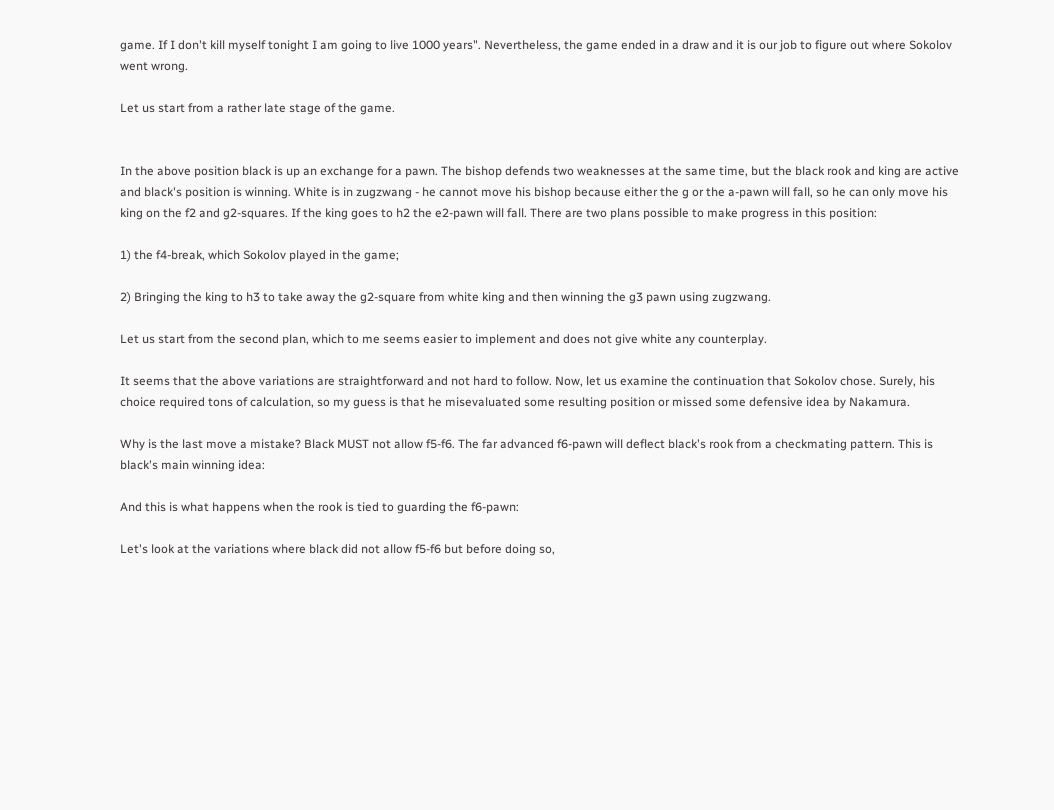game. If I don't kill myself tonight I am going to live 1000 years". Nevertheless, the game ended in a draw and it is our job to figure out where Sokolov went wrong.

Let us start from a rather late stage of the game.


In the above position black is up an exchange for a pawn. The bishop defends two weaknesses at the same time, but the black rook and king are active and black's position is winning. White is in zugzwang - he cannot move his bishop because either the g or the a-pawn will fall, so he can only move his king on the f2 and g2-squares. If the king goes to h2 the e2-pawn will fall. There are two plans possible to make progress in this position:

1) the f4-break, which Sokolov played in the game;

2) Bringing the king to h3 to take away the g2-square from white king and then winning the g3 pawn using zugzwang.

Let us start from the second plan, which to me seems easier to implement and does not give white any counterplay.

It seems that the above variations are straightforward and not hard to follow. Now, let us examine the continuation that Sokolov chose. Surely, his choice required tons of calculation, so my guess is that he misevaluated some resulting position or missed some defensive idea by Nakamura.

Why is the last move a mistake? Black MUST not allow f5-f6. The far advanced f6-pawn will deflect black's rook from a checkmating pattern. This is black's main winning idea:

And this is what happens when the rook is tied to guarding the f6-pawn:

Let's look at the variations where black did not allow f5-f6 but before doing so,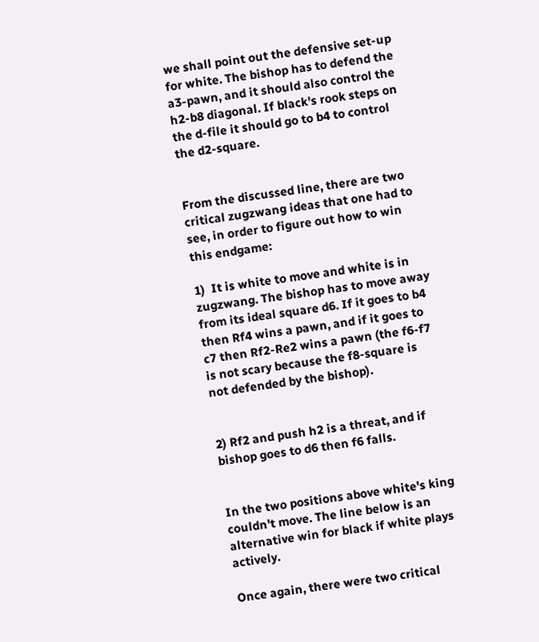we shall point out the defensive set-up for white. The bishop has to defend the a3-pawn, and it should also control the h2-b8 diagonal. If black's rook steps on the d-file it should go to b4 to control the d2-square.


From the discussed line, there are two critical zugzwang ideas that one had to see, in order to figure out how to win this endgame:

1)  It is white to move and white is in zugzwang. The bishop has to move away from its ideal square d6. If it goes to b4 then Rf4 wins a pawn, and if it goes to c7 then Rf2-Re2 wins a pawn (the f6-f7 is not scary because the f8-square is not defended by the bishop).


2) Rf2 and push h2 is a threat, and if bishop goes to d6 then f6 falls.


In the two positions above white's king couldn't move. The line below is an alternative win for black if white plays actively.

Once again, there were two critical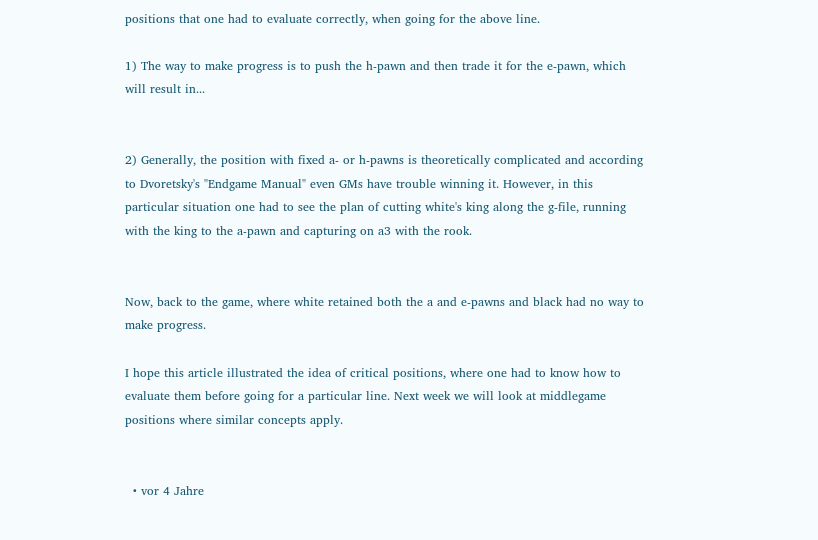positions that one had to evaluate correctly, when going for the above line.

1) The way to make progress is to push the h-pawn and then trade it for the e-pawn, which will result in...


2) Generally, the position with fixed a- or h-pawns is theoretically complicated and according to Dvoretsky's "Endgame Manual" even GMs have trouble winning it. However, in this particular situation one had to see the plan of cutting white's king along the g-file, running with the king to the a-pawn and capturing on a3 with the rook.


Now, back to the game, where white retained both the a and e-pawns and black had no way to make progress.

I hope this article illustrated the idea of critical positions, where one had to know how to evaluate them before going for a particular line. Next week we will look at middlegame positions where similar concepts apply.


  • vor 4 Jahre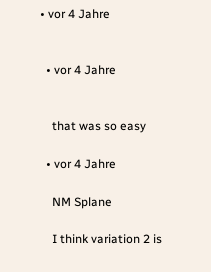• vor 4 Jahre


  • vor 4 Jahre


    that was so easy

  • vor 4 Jahre

    NM Splane

    I think variation 2 is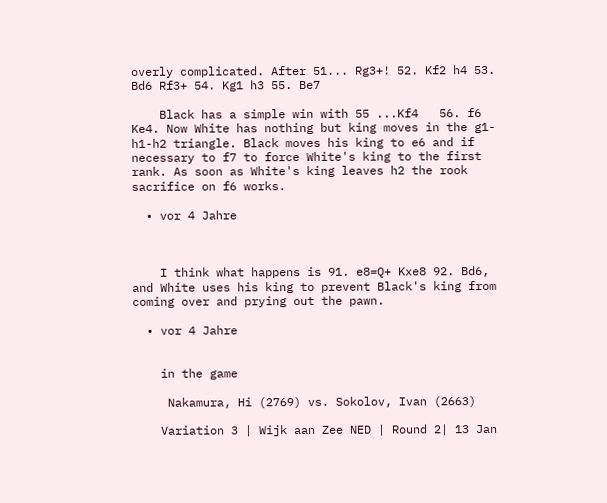overly complicated. After 51... Rg3+! 52. Kf2 h4 53. Bd6 Rf3+ 54. Kg1 h3 55. Be7

    Black has a simple win with 55 ...Kf4   56. f6 Ke4. Now White has nothing but king moves in the g1-h1-h2 triangle. Black moves his king to e6 and if necessary to f7 to force White's king to the first rank. As soon as White's king leaves h2 the rook sacrifice on f6 works.

  • vor 4 Jahre



    I think what happens is 91. e8=Q+ Kxe8 92. Bd6, and White uses his king to prevent Black's king from coming over and prying out the pawn.

  • vor 4 Jahre


    in the game

     Nakamura, Hi (2769) vs. Sokolov, Ivan (2663)

    Variation 3 | Wijk aan Zee NED | Round 2| 13 Jan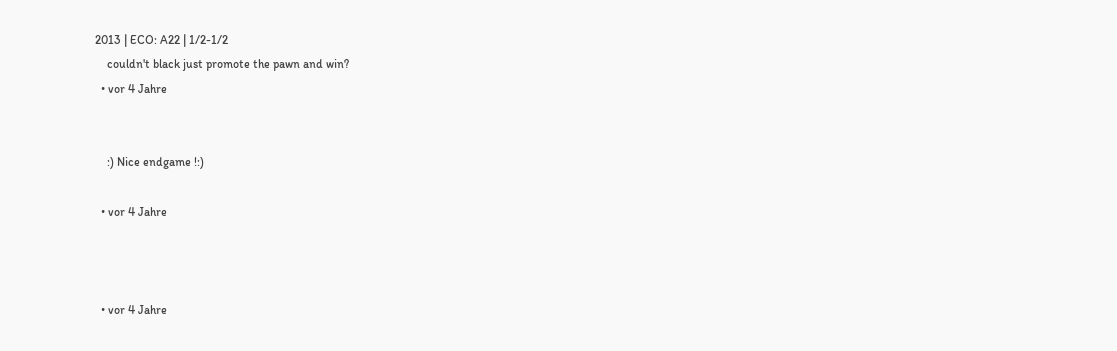2013 | ECO: A22 | 1/2-1/2
    couldn't black just promote the pawn and win?
  • vor 4 Jahre


    :) Nice endgame !:)

  • vor 4 Jahre



  • vor 4 Jahre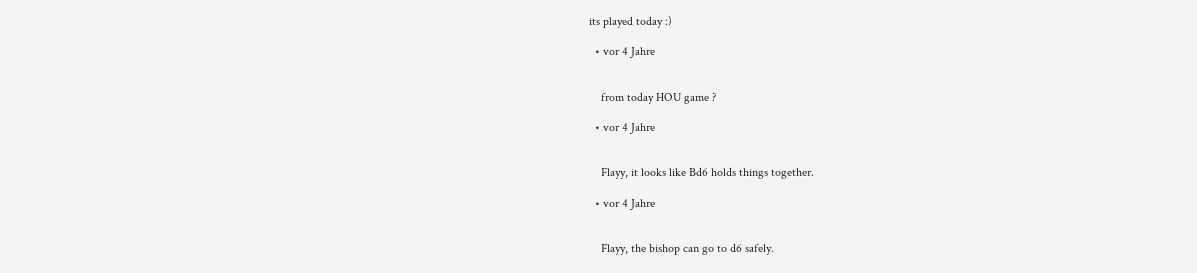its played today :)

  • vor 4 Jahre


    from today HOU game ?

  • vor 4 Jahre


    Flayy, it looks like Bd6 holds things together.

  • vor 4 Jahre


    Flayy, the bishop can go to d6 safely.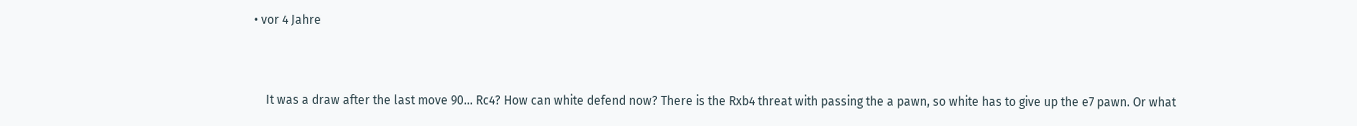• vor 4 Jahre


    It was a draw after the last move 90... Rc4? How can white defend now? There is the Rxb4 threat with passing the a pawn, so white has to give up the e7 pawn. Or what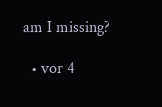am I missing?

  • vor 4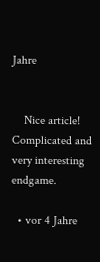Jahre


    Nice article!  Complicated and very interesting endgame.

  • vor 4 Jahre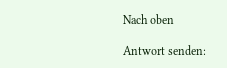Nach oben

Antwort senden: